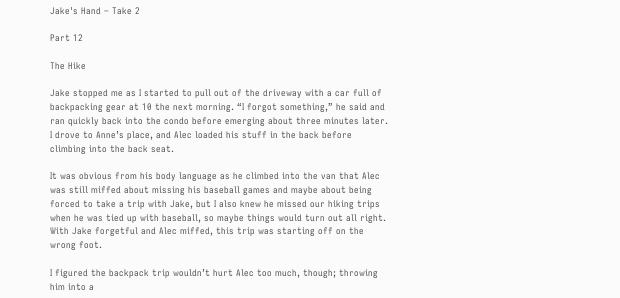Jake's Hand – Take 2

Part 12

The Hike

Jake stopped me as I started to pull out of the driveway with a car full of backpacking gear at 10 the next morning. “I forgot something,” he said and ran quickly back into the condo before emerging about three minutes later. I drove to Anne’s place, and Alec loaded his stuff in the back before climbing into the back seat.

It was obvious from his body language as he climbed into the van that Alec was still miffed about missing his baseball games and maybe about being forced to take a trip with Jake, but I also knew he missed our hiking trips when he was tied up with baseball, so maybe things would turn out all right. With Jake forgetful and Alec miffed, this trip was starting off on the wrong foot.

I figured the backpack trip wouldn’t hurt Alec too much, though; throwing him into a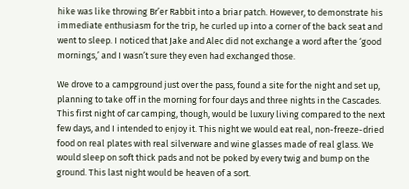hike was like throwing Br’er Rabbit into a briar patch. However, to demonstrate his immediate enthusiasm for the trip, he curled up into a corner of the back seat and went to sleep. I noticed that Jake and Alec did not exchange a word after the ‘good mornings,’ and I wasn’t sure they even had exchanged those.

We drove to a campground just over the pass, found a site for the night and set up, planning to take off in the morning for four days and three nights in the Cascades. This first night of car camping, though, would be luxury living compared to the next few days, and I intended to enjoy it. This night we would eat real, non-freeze-dried food on real plates with real silverware and wine glasses made of real glass. We would sleep on soft thick pads and not be poked by every twig and bump on the ground. This last night would be heaven of a sort.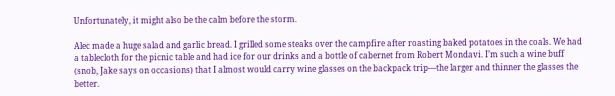Unfortunately, it might also be the calm before the storm.

Alec made a huge salad and garlic bread. I grilled some steaks over the campfire after roasting baked potatoes in the coals. We had a tablecloth for the picnic table and had ice for our drinks and a bottle of cabernet from Robert Mondavi. I’m such a wine buff (snob, Jake says on occasions) that I almost would carry wine glasses on the backpack trip—the larger and thinner the glasses the better.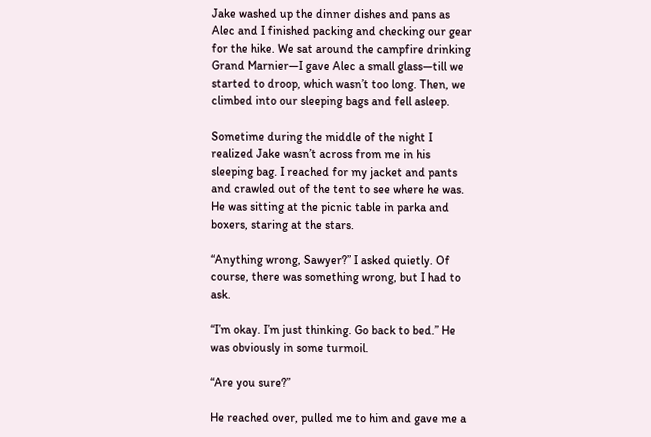Jake washed up the dinner dishes and pans as Alec and I finished packing and checking our gear for the hike. We sat around the campfire drinking Grand Marnier—I gave Alec a small glass—till we started to droop, which wasn’t too long. Then, we climbed into our sleeping bags and fell asleep.

Sometime during the middle of the night I realized Jake wasn’t across from me in his sleeping bag. I reached for my jacket and pants and crawled out of the tent to see where he was. He was sitting at the picnic table in parka and boxers, staring at the stars.

“Anything wrong, Sawyer?” I asked quietly. Of course, there was something wrong, but I had to ask.

“I’m okay. I’m just thinking. Go back to bed.” He was obviously in some turmoil.

“Are you sure?”

He reached over, pulled me to him and gave me a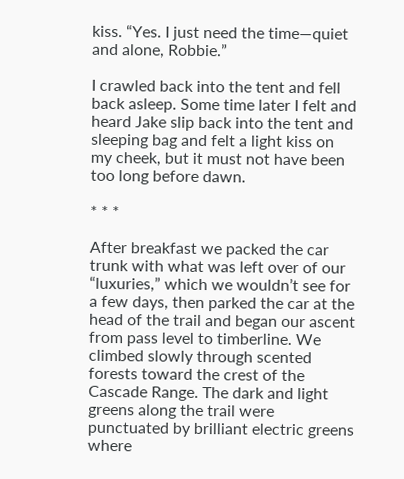kiss. “Yes. I just need the time—quiet and alone, Robbie.”

I crawled back into the tent and fell back asleep. Some time later I felt and heard Jake slip back into the tent and sleeping bag and felt a light kiss on my cheek, but it must not have been too long before dawn.

* * *

After breakfast we packed the car trunk with what was left over of our “luxuries,” which we wouldn’t see for a few days, then parked the car at the head of the trail and began our ascent from pass level to timberline. We climbed slowly through scented forests toward the crest of the Cascade Range. The dark and light greens along the trail were punctuated by brilliant electric greens where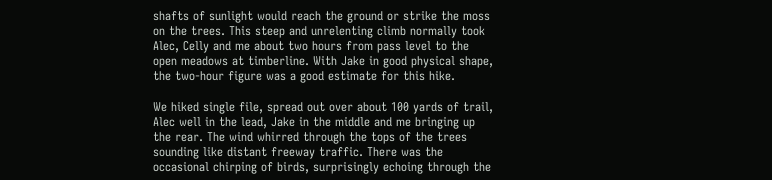shafts of sunlight would reach the ground or strike the moss on the trees. This steep and unrelenting climb normally took Alec, Celly and me about two hours from pass level to the open meadows at timberline. With Jake in good physical shape, the two-hour figure was a good estimate for this hike.

We hiked single file, spread out over about 100 yards of trail, Alec well in the lead, Jake in the middle and me bringing up the rear. The wind whirred through the tops of the trees sounding like distant freeway traffic. There was the occasional chirping of birds, surprisingly echoing through the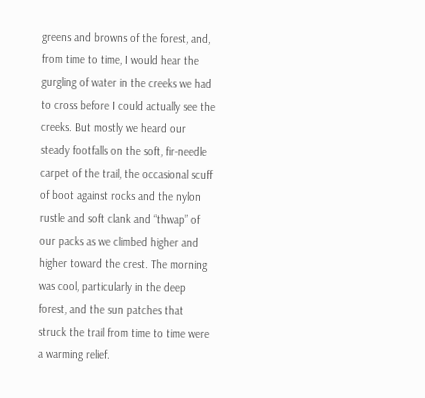greens and browns of the forest, and, from time to time, I would hear the gurgling of water in the creeks we had to cross before I could actually see the creeks. But mostly we heard our steady footfalls on the soft, fir-needle carpet of the trail, the occasional scuff of boot against rocks and the nylon rustle and soft clank and “thwap” of our packs as we climbed higher and higher toward the crest. The morning was cool, particularly in the deep forest, and the sun patches that struck the trail from time to time were a warming relief.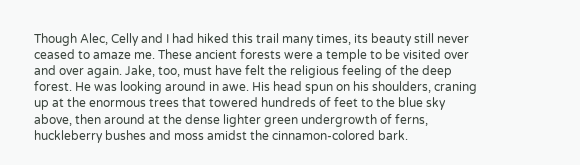Though Alec, Celly and I had hiked this trail many times, its beauty still never ceased to amaze me. These ancient forests were a temple to be visited over and over again. Jake, too, must have felt the religious feeling of the deep forest. He was looking around in awe. His head spun on his shoulders, craning up at the enormous trees that towered hundreds of feet to the blue sky above, then around at the dense lighter green undergrowth of ferns, huckleberry bushes and moss amidst the cinnamon-colored bark.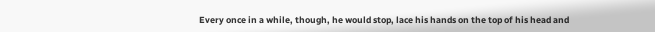Every once in a while, though, he would stop, lace his hands on the top of his head and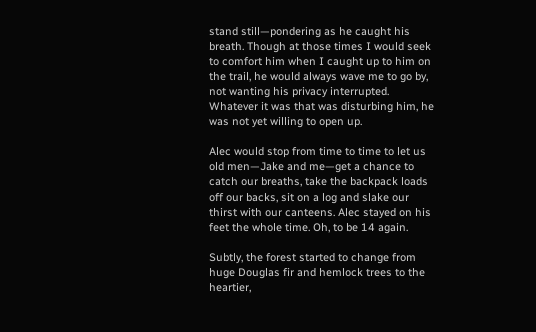stand still—pondering as he caught his breath. Though at those times I would seek to comfort him when I caught up to him on the trail, he would always wave me to go by, not wanting his privacy interrupted. Whatever it was that was disturbing him, he was not yet willing to open up.

Alec would stop from time to time to let us old men—Jake and me—get a chance to catch our breaths, take the backpack loads off our backs, sit on a log and slake our thirst with our canteens. Alec stayed on his feet the whole time. Oh, to be 14 again.

Subtly, the forest started to change from huge Douglas fir and hemlock trees to the heartier,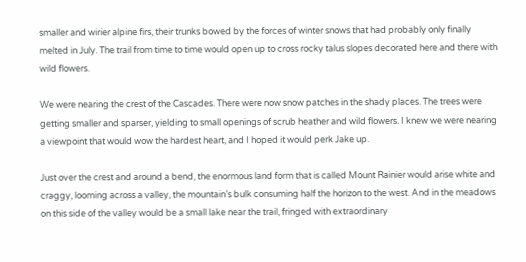smaller and wirier alpine firs, their trunks bowed by the forces of winter snows that had probably only finally melted in July. The trail from time to time would open up to cross rocky talus slopes decorated here and there with wild flowers.

We were nearing the crest of the Cascades. There were now snow patches in the shady places. The trees were getting smaller and sparser, yielding to small openings of scrub heather and wild flowers. I knew we were nearing a viewpoint that would wow the hardest heart, and I hoped it would perk Jake up.

Just over the crest and around a bend, the enormous land form that is called Mount Rainier would arise white and craggy, looming across a valley, the mountain’s bulk consuming half the horizon to the west. And in the meadows on this side of the valley would be a small lake near the trail, fringed with extraordinary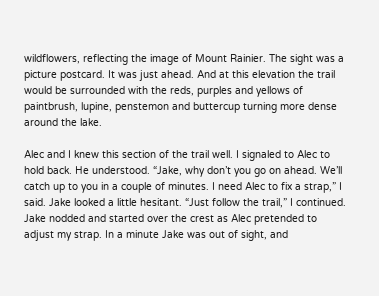wildflowers, reflecting the image of Mount Rainier. The sight was a picture postcard. It was just ahead. And at this elevation the trail would be surrounded with the reds, purples and yellows of paintbrush, lupine, penstemon and buttercup turning more dense around the lake.

Alec and I knew this section of the trail well. I signaled to Alec to hold back. He understood. “Jake, why don’t you go on ahead. We’ll catch up to you in a couple of minutes. I need Alec to fix a strap,” I said. Jake looked a little hesitant. “Just follow the trail,” I continued. Jake nodded and started over the crest as Alec pretended to adjust my strap. In a minute Jake was out of sight, and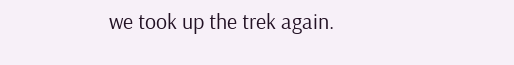we took up the trek again.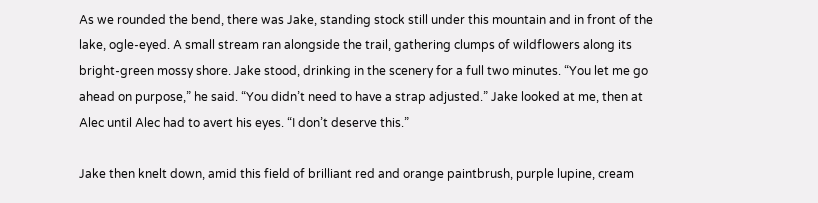As we rounded the bend, there was Jake, standing stock still under this mountain and in front of the lake, ogle-eyed. A small stream ran alongside the trail, gathering clumps of wildflowers along its bright-green mossy shore. Jake stood, drinking in the scenery for a full two minutes. “You let me go ahead on purpose,” he said. “You didn’t need to have a strap adjusted.” Jake looked at me, then at Alec until Alec had to avert his eyes. “I don’t deserve this.”

Jake then knelt down, amid this field of brilliant red and orange paintbrush, purple lupine, cream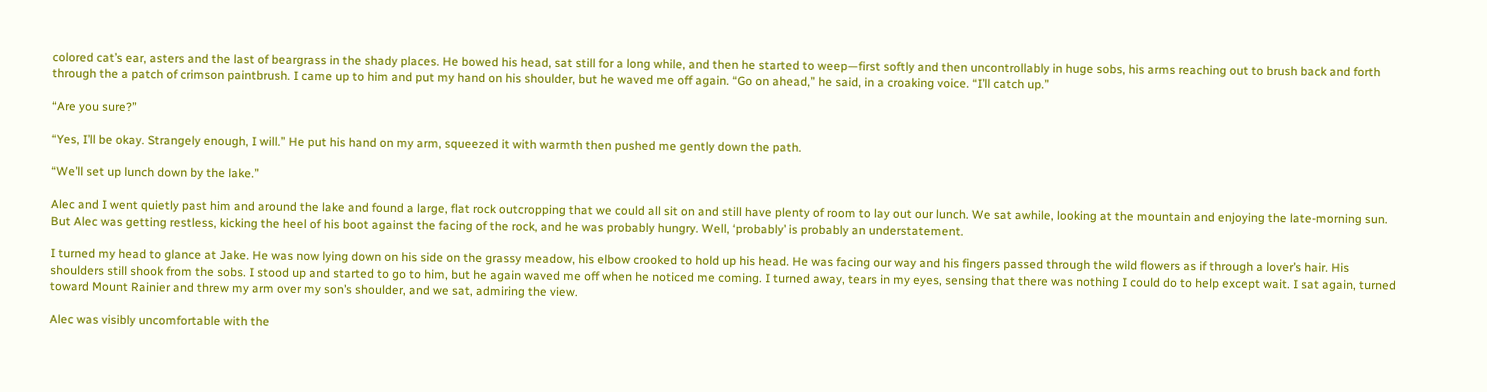colored cat’s ear, asters and the last of beargrass in the shady places. He bowed his head, sat still for a long while, and then he started to weep—first softly and then uncontrollably in huge sobs, his arms reaching out to brush back and forth through the a patch of crimson paintbrush. I came up to him and put my hand on his shoulder, but he waved me off again. “Go on ahead,” he said, in a croaking voice. “I’ll catch up.”

“Are you sure?”

“Yes, I’ll be okay. Strangely enough, I will.” He put his hand on my arm, squeezed it with warmth then pushed me gently down the path.

“We’ll set up lunch down by the lake.”

Alec and I went quietly past him and around the lake and found a large, flat rock outcropping that we could all sit on and still have plenty of room to lay out our lunch. We sat awhile, looking at the mountain and enjoying the late-morning sun. But Alec was getting restless, kicking the heel of his boot against the facing of the rock, and he was probably hungry. Well, ‘probably’ is probably an understatement.

I turned my head to glance at Jake. He was now lying down on his side on the grassy meadow, his elbow crooked to hold up his head. He was facing our way and his fingers passed through the wild flowers as if through a lover’s hair. His shoulders still shook from the sobs. I stood up and started to go to him, but he again waved me off when he noticed me coming. I turned away, tears in my eyes, sensing that there was nothing I could do to help except wait. I sat again, turned toward Mount Rainier and threw my arm over my son’s shoulder, and we sat, admiring the view.

Alec was visibly uncomfortable with the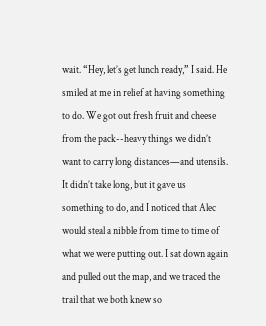wait. “Hey, let’s get lunch ready,” I said. He smiled at me in relief at having something to do. We got out fresh fruit and cheese from the pack--heavy things we didn’t want to carry long distances—and utensils. It didn’t take long, but it gave us something to do, and I noticed that Alec would steal a nibble from time to time of what we were putting out. I sat down again and pulled out the map, and we traced the trail that we both knew so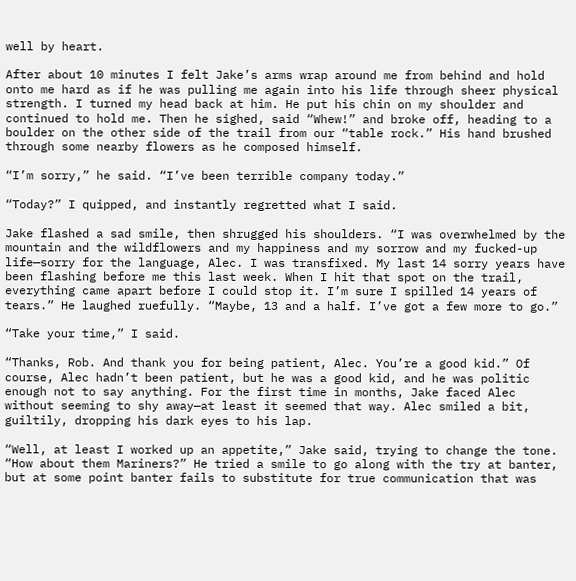well by heart.

After about 10 minutes I felt Jake’s arms wrap around me from behind and hold onto me hard as if he was pulling me again into his life through sheer physical strength. I turned my head back at him. He put his chin on my shoulder and continued to hold me. Then he sighed, said “Whew!” and broke off, heading to a boulder on the other side of the trail from our “table rock.” His hand brushed through some nearby flowers as he composed himself.

“I’m sorry,” he said. “I’ve been terrible company today.”

“Today?” I quipped, and instantly regretted what I said.

Jake flashed a sad smile, then shrugged his shoulders. “I was overwhelmed by the mountain and the wildflowers and my happiness and my sorrow and my fucked-up life—sorry for the language, Alec. I was transfixed. My last 14 sorry years have been flashing before me this last week. When I hit that spot on the trail, everything came apart before I could stop it. I’m sure I spilled 14 years of tears.” He laughed ruefully. “Maybe, 13 and a half. I’ve got a few more to go.”

“Take your time,” I said.

“Thanks, Rob. And thank you for being patient, Alec. You’re a good kid.” Of course, Alec hadn’t been patient, but he was a good kid, and he was politic enough not to say anything. For the first time in months, Jake faced Alec without seeming to shy away—at least it seemed that way. Alec smiled a bit, guiltily, dropping his dark eyes to his lap.

“Well, at least I worked up an appetite,” Jake said, trying to change the tone. “How about them Mariners?” He tried a smile to go along with the try at banter, but at some point banter fails to substitute for true communication that was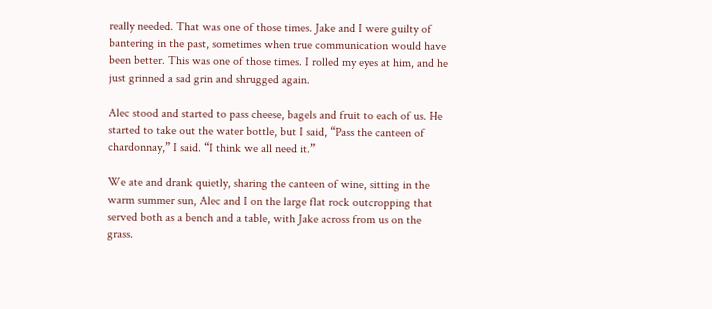really needed. That was one of those times. Jake and I were guilty of bantering in the past, sometimes when true communication would have been better. This was one of those times. I rolled my eyes at him, and he just grinned a sad grin and shrugged again.

Alec stood and started to pass cheese, bagels and fruit to each of us. He started to take out the water bottle, but I said, “Pass the canteen of chardonnay,” I said. “I think we all need it.”

We ate and drank quietly, sharing the canteen of wine, sitting in the warm summer sun, Alec and I on the large flat rock outcropping that served both as a bench and a table, with Jake across from us on the grass.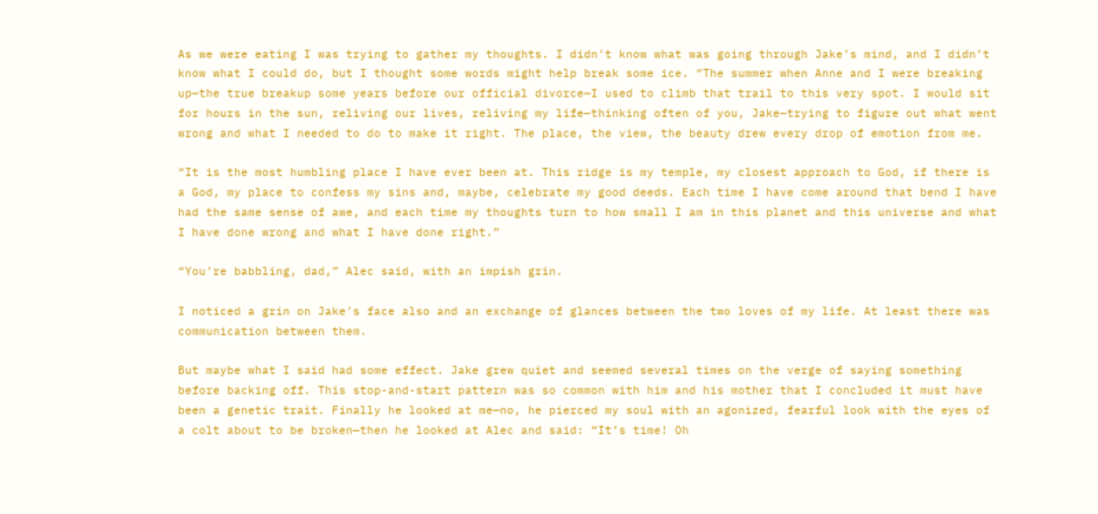As we were eating I was trying to gather my thoughts. I didn’t know what was going through Jake’s mind, and I didn’t know what I could do, but I thought some words might help break some ice. “The summer when Anne and I were breaking up—the true breakup some years before our official divorce—I used to climb that trail to this very spot. I would sit for hours in the sun, reliving our lives, reliving my life—thinking often of you, Jake—trying to figure out what went wrong and what I needed to do to make it right. The place, the view, the beauty drew every drop of emotion from me.

“It is the most humbling place I have ever been at. This ridge is my temple, my closest approach to God, if there is a God, my place to confess my sins and, maybe, celebrate my good deeds. Each time I have come around that bend I have had the same sense of awe, and each time my thoughts turn to how small I am in this planet and this universe and what I have done wrong and what I have done right.”

“You’re babbling, dad,” Alec said, with an impish grin.

I noticed a grin on Jake’s face also and an exchange of glances between the two loves of my life. At least there was communication between them.

But maybe what I said had some effect. Jake grew quiet and seemed several times on the verge of saying something before backing off. This stop-and-start pattern was so common with him and his mother that I concluded it must have been a genetic trait. Finally he looked at me—no, he pierced my soul with an agonized, fearful look with the eyes of a colt about to be broken—then he looked at Alec and said: “It’s time! Oh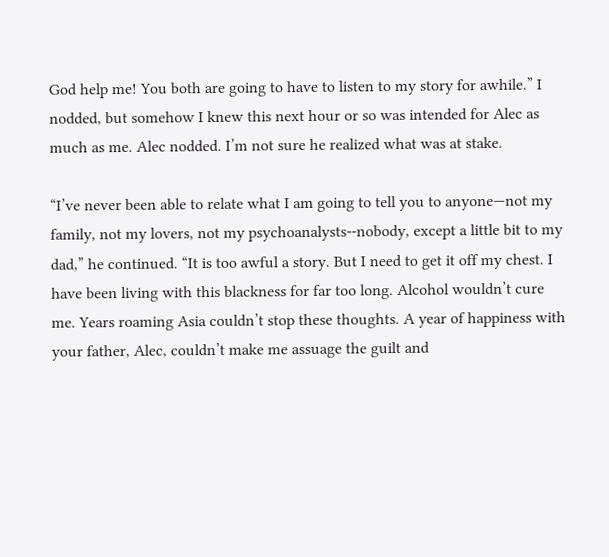God help me! You both are going to have to listen to my story for awhile.” I nodded, but somehow I knew this next hour or so was intended for Alec as much as me. Alec nodded. I’m not sure he realized what was at stake.

“I’ve never been able to relate what I am going to tell you to anyone—not my family, not my lovers, not my psychoanalysts--nobody, except a little bit to my dad,” he continued. “It is too awful a story. But I need to get it off my chest. I have been living with this blackness for far too long. Alcohol wouldn’t cure me. Years roaming Asia couldn’t stop these thoughts. A year of happiness with your father, Alec, couldn’t make me assuage the guilt and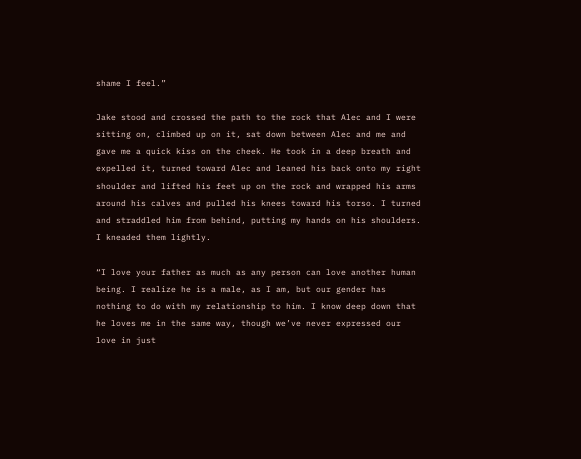shame I feel.”

Jake stood and crossed the path to the rock that Alec and I were sitting on, climbed up on it, sat down between Alec and me and gave me a quick kiss on the cheek. He took in a deep breath and expelled it, turned toward Alec and leaned his back onto my right shoulder and lifted his feet up on the rock and wrapped his arms around his calves and pulled his knees toward his torso. I turned and straddled him from behind, putting my hands on his shoulders. I kneaded them lightly.

“I love your father as much as any person can love another human being. I realize he is a male, as I am, but our gender has nothing to do with my relationship to him. I know deep down that he loves me in the same way, though we’ve never expressed our love in just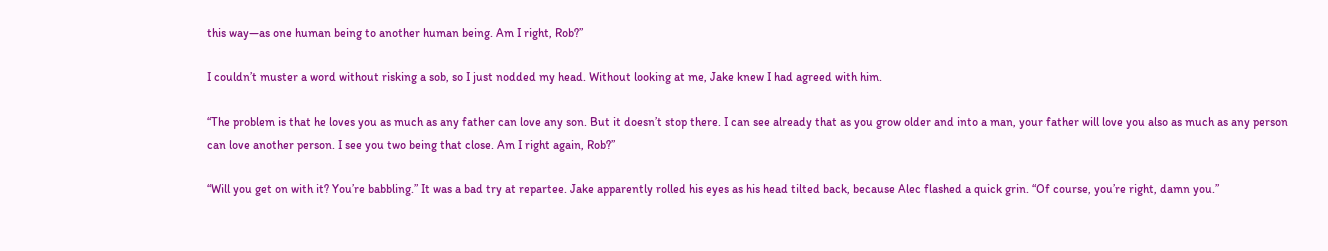this way—as one human being to another human being. Am I right, Rob?”

I couldn’t muster a word without risking a sob, so I just nodded my head. Without looking at me, Jake knew I had agreed with him.

“The problem is that he loves you as much as any father can love any son. But it doesn’t stop there. I can see already that as you grow older and into a man, your father will love you also as much as any person can love another person. I see you two being that close. Am I right again, Rob?”

“Will you get on with it? You’re babbling.” It was a bad try at repartee. Jake apparently rolled his eyes as his head tilted back, because Alec flashed a quick grin. “Of course, you’re right, damn you.”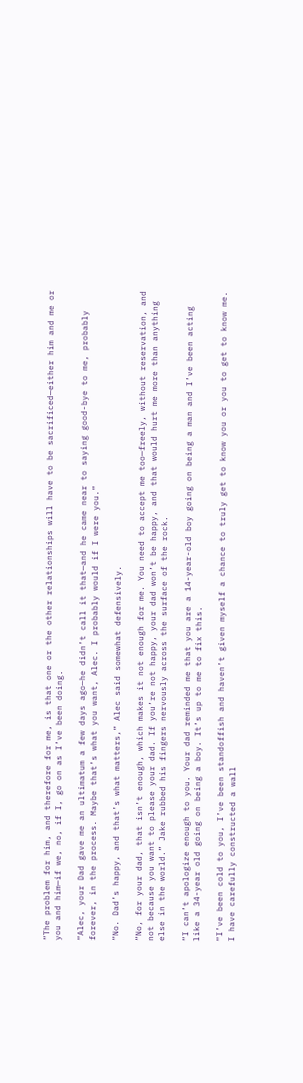“The problem for him, and therefore for me, is that one or the other relationships will have to be sacrificed—either him and me or you and him—if we, no, if I, go on as I’ve been doing.

“Alec, your Dad gave me an ultimatum a few days ago—he didn’t call it that—and he came near to saying good-bye to me, probably forever, in the process. Maybe that’s what you want, Alec. I probably would if I were you.”

“No. Dad’s happy, and that’s what matters,” Alec said somewhat defensively.

“No, for your dad, that isn’t enough, which makes it not enough for me. You need to accept me too—freely, without reservation, and not because you want to please your dad. If you’re not happy, your dad won’t be happy, and that would hurt me more than anything else in the world.” Jake rubbed his fingers nervously across the surface of the rock.

“I can’t apologize enough to you. Your dad reminded me that you are a 14-year-old boy going on being a man and I’ve been acting like a 34-year old going on being a boy. It’s up to me to fix this.

“I’ve been cold to you, I’ve been standoffish and haven’t given myself a chance to truly get to know you or you to get to know me. I have carefully constructed a wall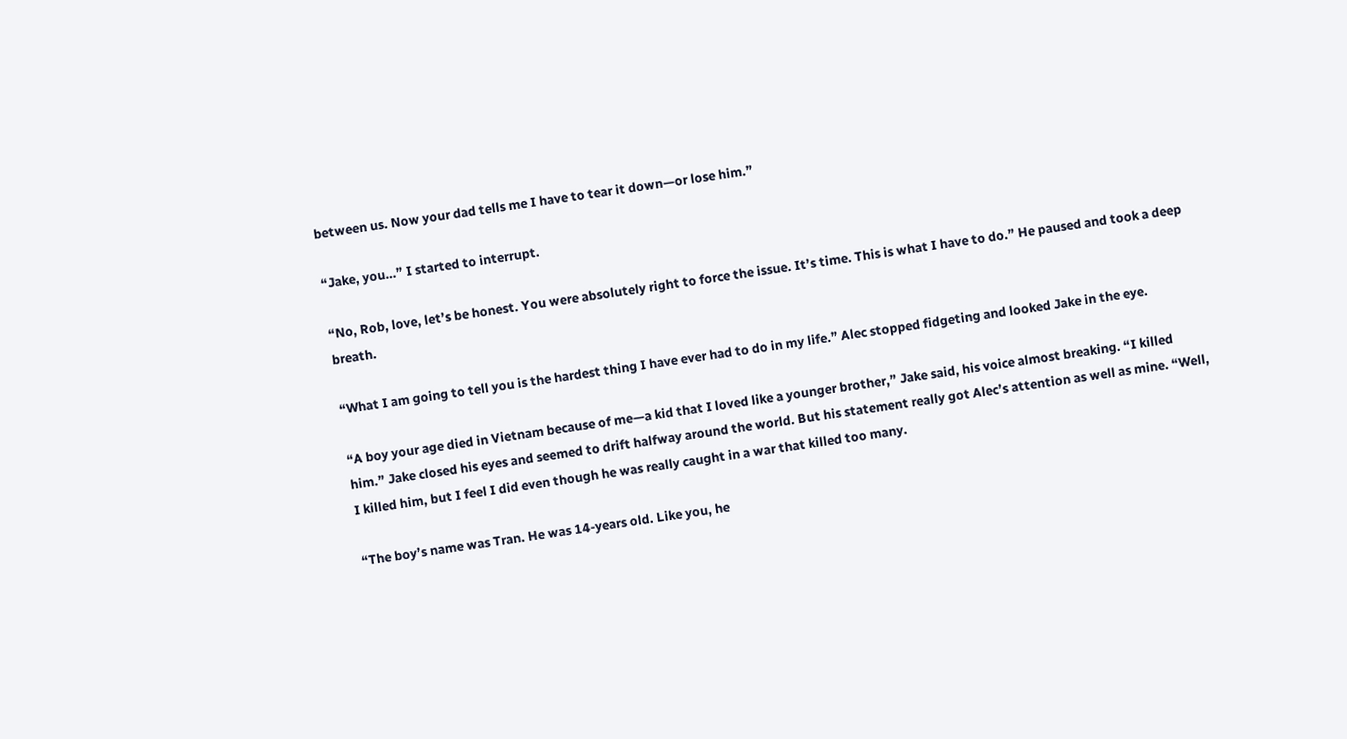between us. Now your dad tells me I have to tear it down—or lose him.”

“Jake, you…” I started to interrupt.

“No, Rob, love, let’s be honest. You were absolutely right to force the issue. It’s time. This is what I have to do.” He paused and took a deep breath.

“What I am going to tell you is the hardest thing I have ever had to do in my life.” Alec stopped fidgeting and looked Jake in the eye.

“A boy your age died in Vietnam because of me—a kid that I loved like a younger brother,” Jake said, his voice almost breaking. “I killed him.” Jake closed his eyes and seemed to drift halfway around the world. But his statement really got Alec’s attention as well as mine. “Well, I killed him, but I feel I did even though he was really caught in a war that killed too many.

“The boy’s name was Tran. He was 14-years old. Like you, he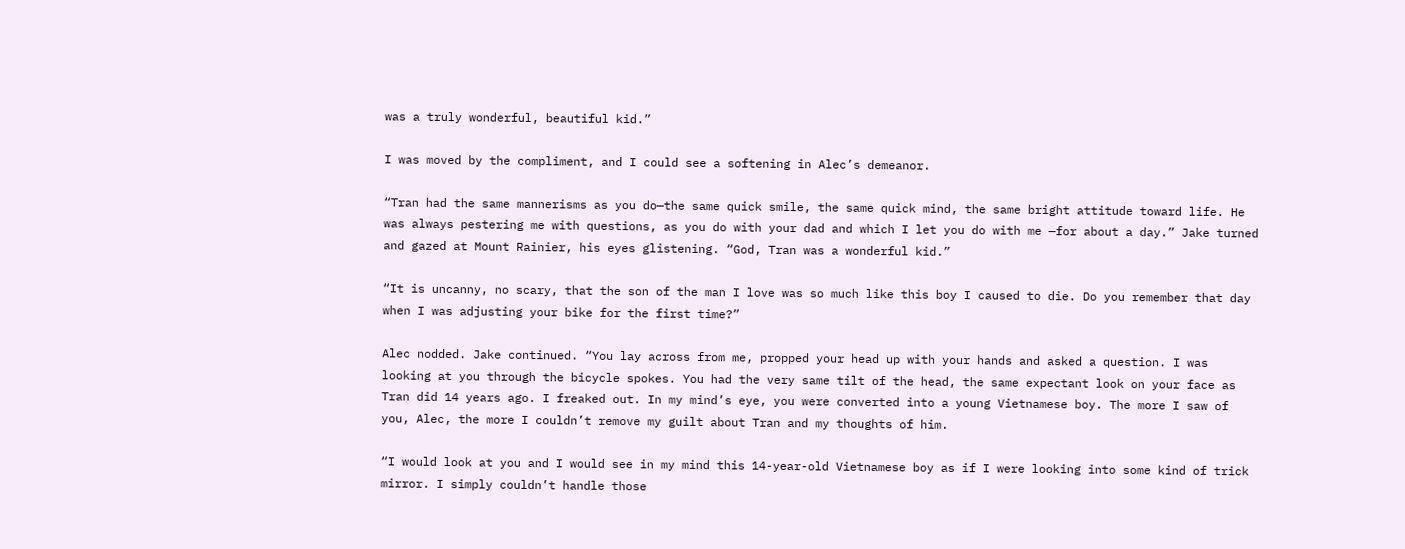was a truly wonderful, beautiful kid.”

I was moved by the compliment, and I could see a softening in Alec’s demeanor.

“Tran had the same mannerisms as you do—the same quick smile, the same quick mind, the same bright attitude toward life. He was always pestering me with questions, as you do with your dad and which I let you do with me —for about a day.” Jake turned and gazed at Mount Rainier, his eyes glistening. “God, Tran was a wonderful kid.”

“It is uncanny, no scary, that the son of the man I love was so much like this boy I caused to die. Do you remember that day when I was adjusting your bike for the first time?”

Alec nodded. Jake continued. “You lay across from me, propped your head up with your hands and asked a question. I was looking at you through the bicycle spokes. You had the very same tilt of the head, the same expectant look on your face as Tran did 14 years ago. I freaked out. In my mind’s eye, you were converted into a young Vietnamese boy. The more I saw of you, Alec, the more I couldn’t remove my guilt about Tran and my thoughts of him.

“I would look at you and I would see in my mind this 14-year-old Vietnamese boy as if I were looking into some kind of trick mirror. I simply couldn’t handle those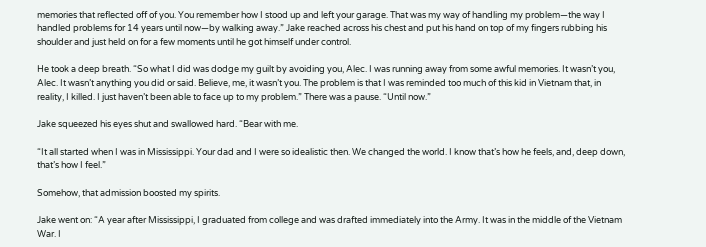memories that reflected off of you. You remember how I stood up and left your garage. That was my way of handling my problem—the way I handled problems for 14 years until now—by walking away.” Jake reached across his chest and put his hand on top of my fingers rubbing his shoulder and just held on for a few moments until he got himself under control.

He took a deep breath. “So what I did was dodge my guilt by avoiding you, Alec. I was running away from some awful memories. It wasn’t you, Alec. It wasn’t anything you did or said. Believe, me, it wasn’t you. The problem is that I was reminded too much of this kid in Vietnam that, in reality, I killed. I just haven’t been able to face up to my problem.” There was a pause. “Until now.”

Jake squeezed his eyes shut and swallowed hard. “Bear with me.

“It all started when I was in Mississippi. Your dad and I were so idealistic then. We changed the world. I know that’s how he feels, and, deep down, that’s how I feel.”

Somehow, that admission boosted my spirits.

Jake went on: “A year after Mississippi, I graduated from college and was drafted immediately into the Army. It was in the middle of the Vietnam War. I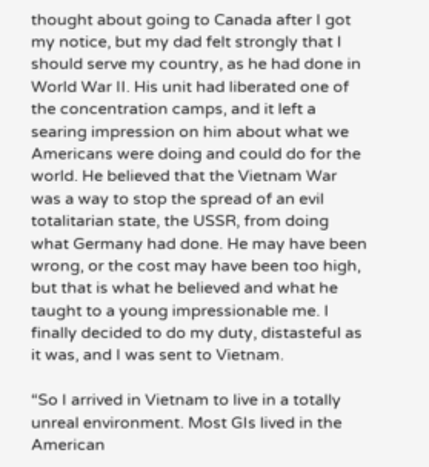thought about going to Canada after I got my notice, but my dad felt strongly that I should serve my country, as he had done in World War II. His unit had liberated one of the concentration camps, and it left a searing impression on him about what we Americans were doing and could do for the world. He believed that the Vietnam War was a way to stop the spread of an evil totalitarian state, the USSR, from doing what Germany had done. He may have been wrong, or the cost may have been too high, but that is what he believed and what he taught to a young impressionable me. I finally decided to do my duty, distasteful as it was, and I was sent to Vietnam.

“So I arrived in Vietnam to live in a totally unreal environment. Most GIs lived in the American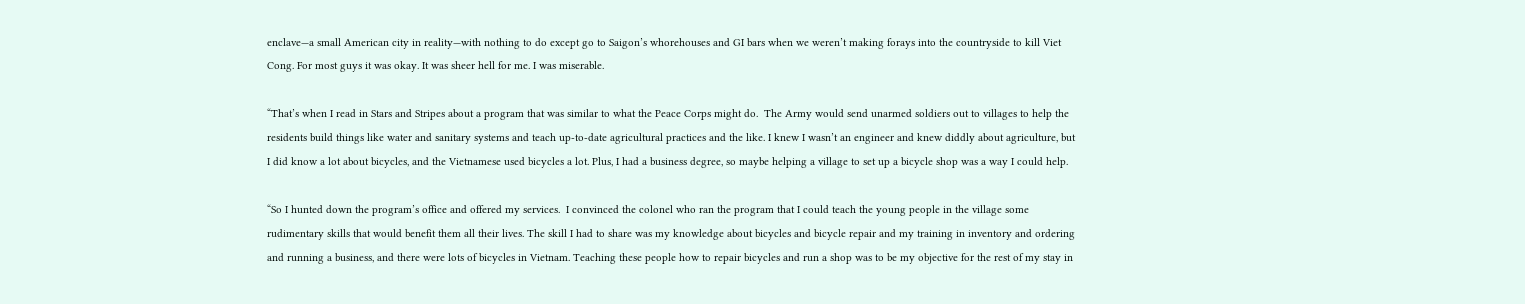enclave—a small American city in reality—with nothing to do except go to Saigon’s whorehouses and GI bars when we weren’t making forays into the countryside to kill Viet Cong. For most guys it was okay. It was sheer hell for me. I was miserable.

“That’s when I read in Stars and Stripes about a program that was similar to what the Peace Corps might do.  The Army would send unarmed soldiers out to villages to help the residents build things like water and sanitary systems and teach up-to-date agricultural practices and the like. I knew I wasn’t an engineer and knew diddly about agriculture, but I did know a lot about bicycles, and the Vietnamese used bicycles a lot. Plus, I had a business degree, so maybe helping a village to set up a bicycle shop was a way I could help.

“So I hunted down the program’s office and offered my services.  I convinced the colonel who ran the program that I could teach the young people in the village some rudimentary skills that would benefit them all their lives. The skill I had to share was my knowledge about bicycles and bicycle repair and my training in inventory and ordering and running a business, and there were lots of bicycles in Vietnam. Teaching these people how to repair bicycles and run a shop was to be my objective for the rest of my stay in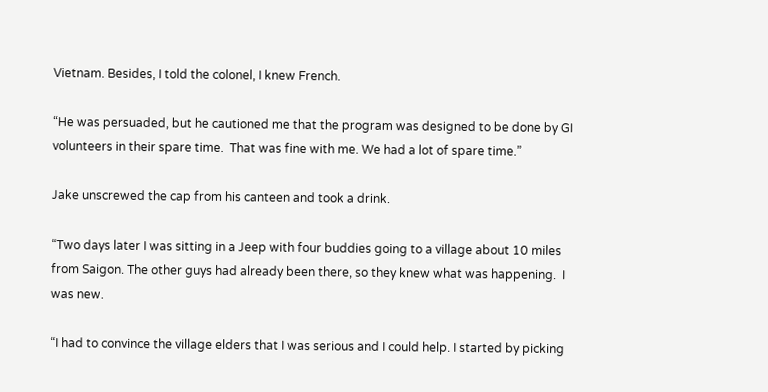Vietnam. Besides, I told the colonel, I knew French.

“He was persuaded, but he cautioned me that the program was designed to be done by GI volunteers in their spare time.  That was fine with me. We had a lot of spare time.”

Jake unscrewed the cap from his canteen and took a drink.

“Two days later I was sitting in a Jeep with four buddies going to a village about 10 miles from Saigon. The other guys had already been there, so they knew what was happening.  I was new.

“I had to convince the village elders that I was serious and I could help. I started by picking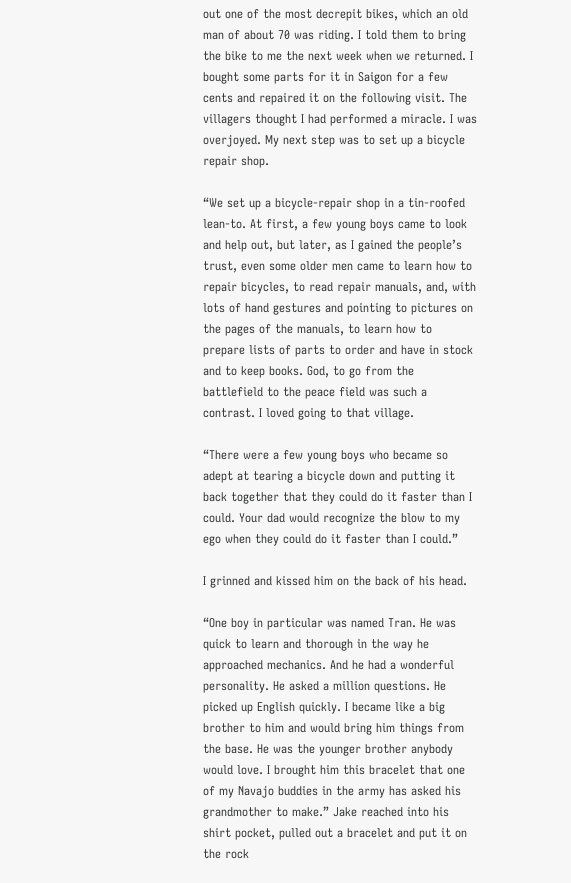out one of the most decrepit bikes, which an old man of about 70 was riding. I told them to bring the bike to me the next week when we returned. I bought some parts for it in Saigon for a few cents and repaired it on the following visit. The villagers thought I had performed a miracle. I was overjoyed. My next step was to set up a bicycle repair shop.

“We set up a bicycle-repair shop in a tin-roofed lean-to. At first, a few young boys came to look and help out, but later, as I gained the people’s trust, even some older men came to learn how to repair bicycles, to read repair manuals, and, with lots of hand gestures and pointing to pictures on the pages of the manuals, to learn how to prepare lists of parts to order and have in stock and to keep books. God, to go from the battlefield to the peace field was such a contrast. I loved going to that village.

“There were a few young boys who became so adept at tearing a bicycle down and putting it back together that they could do it faster than I could. Your dad would recognize the blow to my ego when they could do it faster than I could.”

I grinned and kissed him on the back of his head.

“One boy in particular was named Tran. He was quick to learn and thorough in the way he approached mechanics. And he had a wonderful personality. He asked a million questions. He picked up English quickly. I became like a big brother to him and would bring him things from the base. He was the younger brother anybody would love. I brought him this bracelet that one of my Navajo buddies in the army has asked his grandmother to make.” Jake reached into his shirt pocket, pulled out a bracelet and put it on the rock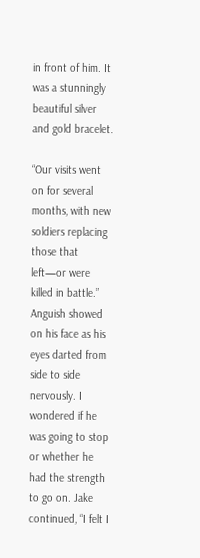in front of him. It was a stunningly beautiful silver and gold bracelet.

“Our visits went on for several months, with new soldiers replacing those that left—or were killed in battle.” Anguish showed on his face as his eyes darted from side to side nervously. I wondered if he was going to stop or whether he had the strength to go on. Jake continued, “I felt I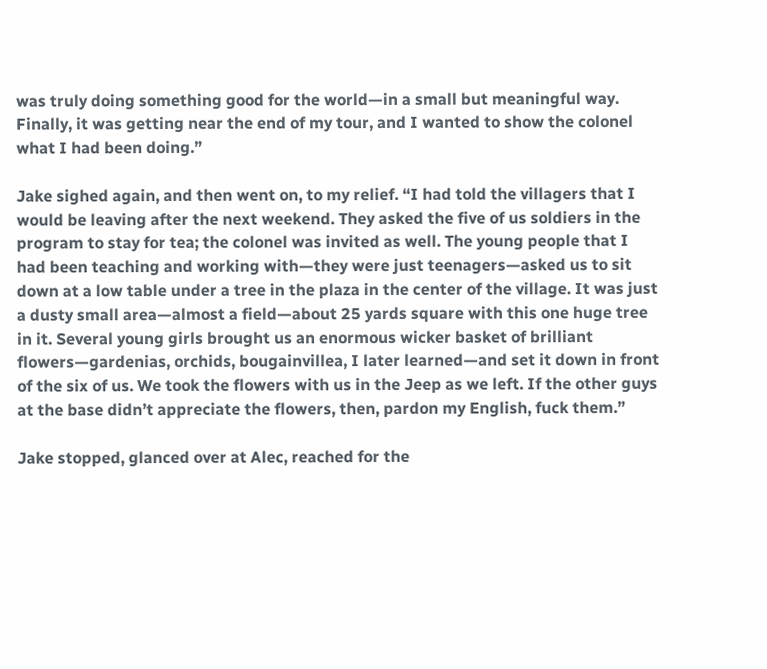was truly doing something good for the world—in a small but meaningful way. Finally, it was getting near the end of my tour, and I wanted to show the colonel what I had been doing.”

Jake sighed again, and then went on, to my relief. “I had told the villagers that I would be leaving after the next weekend. They asked the five of us soldiers in the program to stay for tea; the colonel was invited as well. The young people that I had been teaching and working with—they were just teenagers—asked us to sit down at a low table under a tree in the plaza in the center of the village. It was just a dusty small area—almost a field—about 25 yards square with this one huge tree in it. Several young girls brought us an enormous wicker basket of brilliant flowers—gardenias, orchids, bougainvillea, I later learned—and set it down in front of the six of us. We took the flowers with us in the Jeep as we left. If the other guys at the base didn’t appreciate the flowers, then, pardon my English, fuck them.”

Jake stopped, glanced over at Alec, reached for the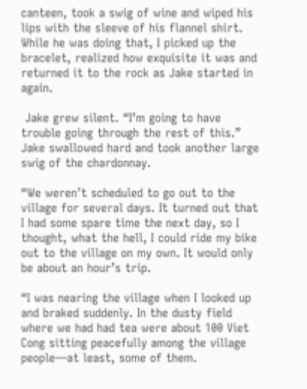canteen, took a swig of wine and wiped his lips with the sleeve of his flannel shirt. While he was doing that, I picked up the bracelet, realized how exquisite it was and returned it to the rock as Jake started in again.

 Jake grew silent. “I’m going to have trouble going through the rest of this.” Jake swallowed hard and took another large swig of the chardonnay.

“We weren’t scheduled to go out to the village for several days. It turned out that I had some spare time the next day, so I thought, what the hell, I could ride my bike out to the village on my own. It would only be about an hour’s trip.

“I was nearing the village when I looked up and braked suddenly. In the dusty field where we had had tea were about 100 Viet Cong sitting peacefully among the village people—at least, some of them.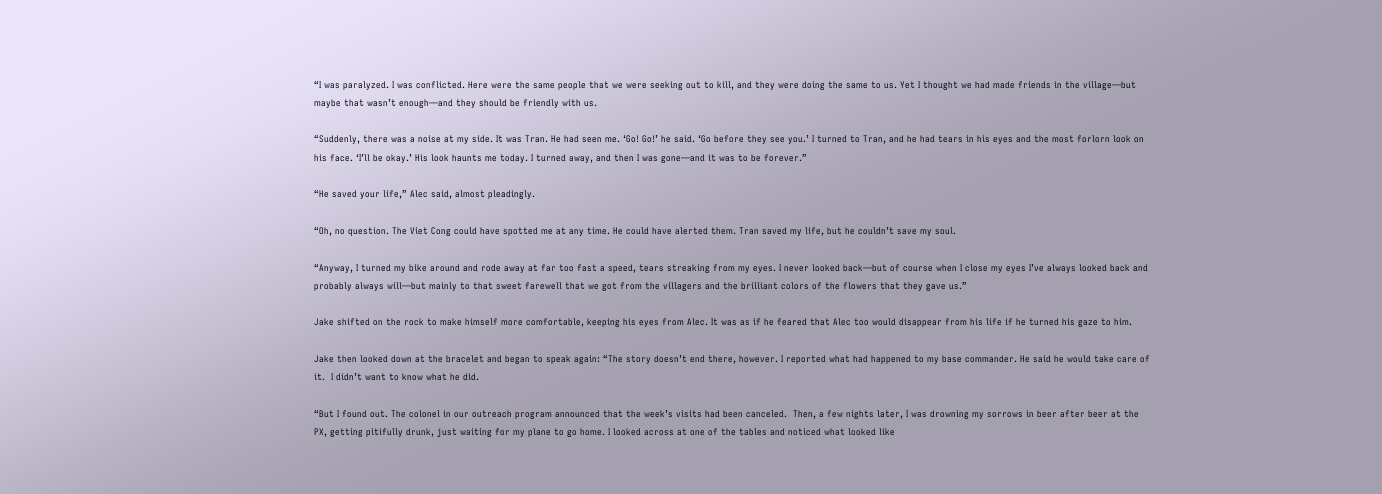“I was paralyzed. I was conflicted. Here were the same people that we were seeking out to kill, and they were doing the same to us. Yet I thought we had made friends in the village—but maybe that wasn’t enough—and they should be friendly with us.

“Suddenly, there was a noise at my side. It was Tran. He had seen me. ‘Go! Go!’ he said. ‘Go before they see you.’ I turned to Tran, and he had tears in his eyes and the most forlorn look on his face. ‘I’ll be okay.’ His look haunts me today. I turned away, and then I was gone—and it was to be forever.”

“He saved your life,” Alec said, almost pleadingly.

“Oh, no question. The Viet Cong could have spotted me at any time. He could have alerted them. Tran saved my life, but he couldn’t save my soul.

“Anyway, I turned my bike around and rode away at far too fast a speed, tears streaking from my eyes. I never looked back—but of course when I close my eyes I’ve always looked back and probably always will—but mainly to that sweet farewell that we got from the villagers and the brilliant colors of the flowers that they gave us.”

Jake shifted on the rock to make himself more comfortable, keeping his eyes from Alec. It was as if he feared that Alec too would disappear from his life if he turned his gaze to him.

Jake then looked down at the bracelet and began to speak again: “The story doesn’t end there, however. I reported what had happened to my base commander. He said he would take care of it.  I didn’t want to know what he did.

“But I found out. The colonel in our outreach program announced that the week’s visits had been canceled.  Then, a few nights later, I was drowning my sorrows in beer after beer at the PX, getting pitifully drunk, just waiting for my plane to go home. I looked across at one of the tables and noticed what looked like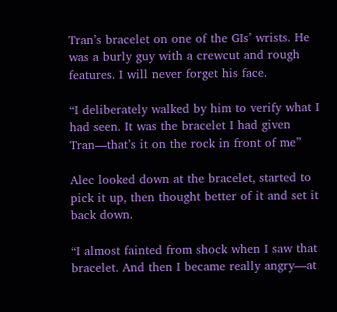Tran’s bracelet on one of the GIs’ wrists. He was a burly guy with a crewcut and rough features. I will never forget his face.

“I deliberately walked by him to verify what I had seen. It was the bracelet I had given Tran—that’s it on the rock in front of me”

Alec looked down at the bracelet, started to pick it up, then thought better of it and set it back down.

“I almost fainted from shock when I saw that bracelet. And then I became really angry—at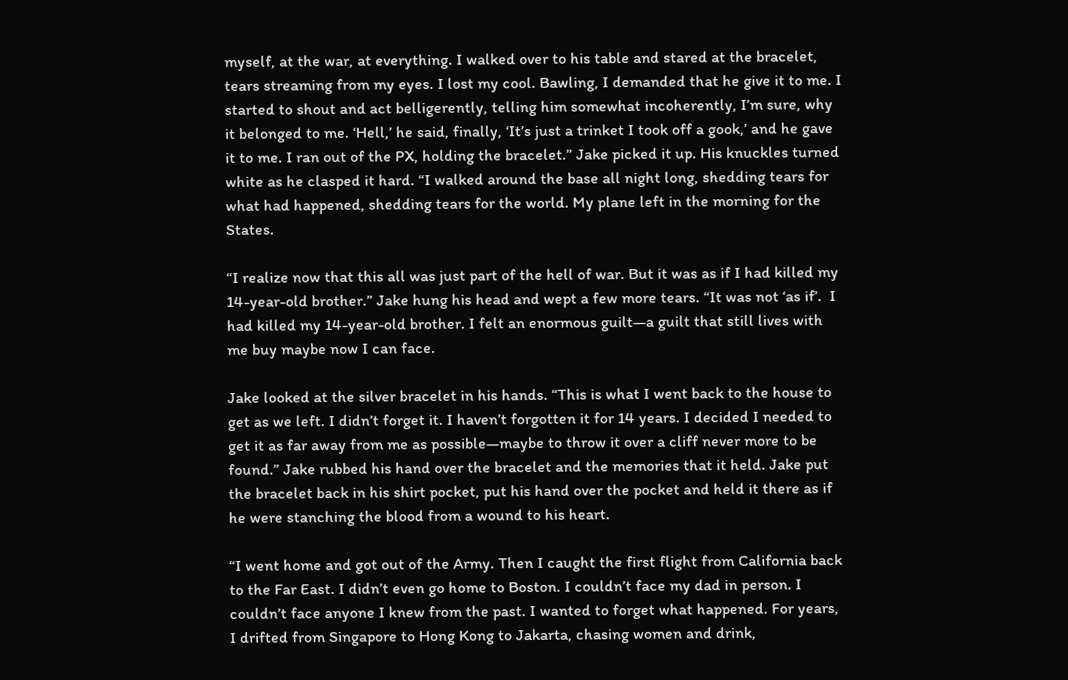myself, at the war, at everything. I walked over to his table and stared at the bracelet, tears streaming from my eyes. I lost my cool. Bawling, I demanded that he give it to me. I started to shout and act belligerently, telling him somewhat incoherently, I’m sure, why it belonged to me. ‘Hell,’ he said, finally, ‘It’s just a trinket I took off a gook,’ and he gave it to me. I ran out of the PX, holding the bracelet.” Jake picked it up. His knuckles turned white as he clasped it hard. “I walked around the base all night long, shedding tears for what had happened, shedding tears for the world. My plane left in the morning for the States.

“I realize now that this all was just part of the hell of war. But it was as if I had killed my 14-year-old brother.” Jake hung his head and wept a few more tears. “It was not ‘as if’.  I had killed my 14-year-old brother. I felt an enormous guilt—a guilt that still lives with me buy maybe now I can face.

Jake looked at the silver bracelet in his hands. “This is what I went back to the house to get as we left. I didn’t forget it. I haven’t forgotten it for 14 years. I decided I needed to get it as far away from me as possible—maybe to throw it over a cliff never more to be found.” Jake rubbed his hand over the bracelet and the memories that it held. Jake put the bracelet back in his shirt pocket, put his hand over the pocket and held it there as if he were stanching the blood from a wound to his heart.

“I went home and got out of the Army. Then I caught the first flight from California back to the Far East. I didn’t even go home to Boston. I couldn’t face my dad in person. I couldn’t face anyone I knew from the past. I wanted to forget what happened. For years, I drifted from Singapore to Hong Kong to Jakarta, chasing women and drink,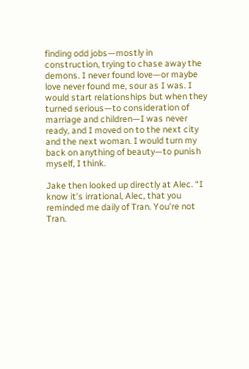finding odd jobs—mostly in construction, trying to chase away the demons. I never found love—or maybe love never found me, sour as I was. I would start relationships but when they turned serious—to consideration of marriage and children—I was never ready, and I moved on to the next city and the next woman. I would turn my back on anything of beauty—to punish myself, I think.

Jake then looked up directly at Alec. “I know it’s irrational, Alec, that you reminded me daily of Tran. You’re not Tran.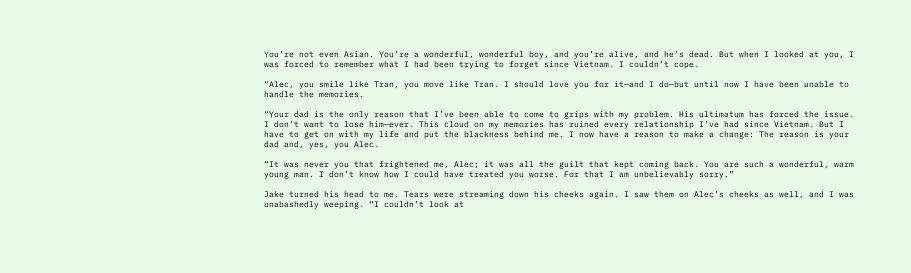You’re not even Asian. You’re a wonderful, wonderful boy, and you’re alive, and he’s dead. But when I looked at you, I was forced to remember what I had been trying to forget since Vietnam. I couldn’t cope.

“Alec, you smile like Tran, you move like Tran. I should love you for it—and I do—but until now I have been unable to handle the memories.

“Your dad is the only reason that I’ve been able to come to grips with my problem. His ultimatum has forced the issue. I don’t want to lose him—ever. This cloud on my memories has ruined every relationship I’ve had since Vietnam. But I have to get on with my life and put the blackness behind me. I now have a reason to make a change: The reason is your dad and, yes, you Alec.

“It was never you that frightened me, Alec; it was all the guilt that kept coming back. You are such a wonderful, warm young man. I don’t know how I could have treated you worse. For that I am unbelievably sorry.”

Jake turned his head to me. Tears were streaming down his cheeks again. I saw them on Alec’s cheeks as well, and I was unabashedly weeping. “I couldn’t look at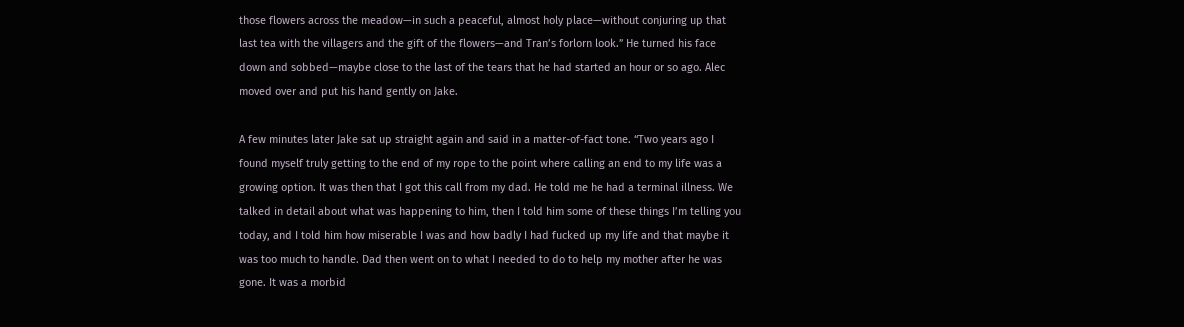those flowers across the meadow—in such a peaceful, almost holy place—without conjuring up that last tea with the villagers and the gift of the flowers—and Tran’s forlorn look.” He turned his face down and sobbed—maybe close to the last of the tears that he had started an hour or so ago. Alec moved over and put his hand gently on Jake.

A few minutes later Jake sat up straight again and said in a matter-of-fact tone. “Two years ago I found myself truly getting to the end of my rope to the point where calling an end to my life was a growing option. It was then that I got this call from my dad. He told me he had a terminal illness. We talked in detail about what was happening to him, then I told him some of these things I’m telling you today, and I told him how miserable I was and how badly I had fucked up my life and that maybe it was too much to handle. Dad then went on to what I needed to do to help my mother after he was gone. It was a morbid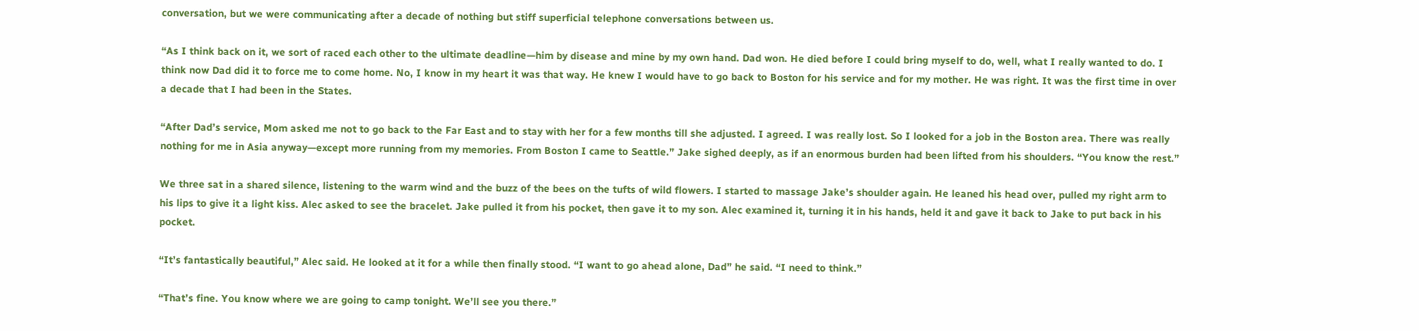conversation, but we were communicating after a decade of nothing but stiff superficial telephone conversations between us.

“As I think back on it, we sort of raced each other to the ultimate deadline—him by disease and mine by my own hand. Dad won. He died before I could bring myself to do, well, what I really wanted to do. I think now Dad did it to force me to come home. No, I know in my heart it was that way. He knew I would have to go back to Boston for his service and for my mother. He was right. It was the first time in over a decade that I had been in the States.

“After Dad’s service, Mom asked me not to go back to the Far East and to stay with her for a few months till she adjusted. I agreed. I was really lost. So I looked for a job in the Boston area. There was really nothing for me in Asia anyway—except more running from my memories. From Boston I came to Seattle.” Jake sighed deeply, as if an enormous burden had been lifted from his shoulders. “You know the rest.”

We three sat in a shared silence, listening to the warm wind and the buzz of the bees on the tufts of wild flowers. I started to massage Jake’s shoulder again. He leaned his head over, pulled my right arm to his lips to give it a light kiss. Alec asked to see the bracelet. Jake pulled it from his pocket, then gave it to my son. Alec examined it, turning it in his hands, held it and gave it back to Jake to put back in his pocket.

“It’s fantastically beautiful,” Alec said. He looked at it for a while then finally stood. “I want to go ahead alone, Dad” he said. “I need to think.”

“That’s fine. You know where we are going to camp tonight. We’ll see you there.”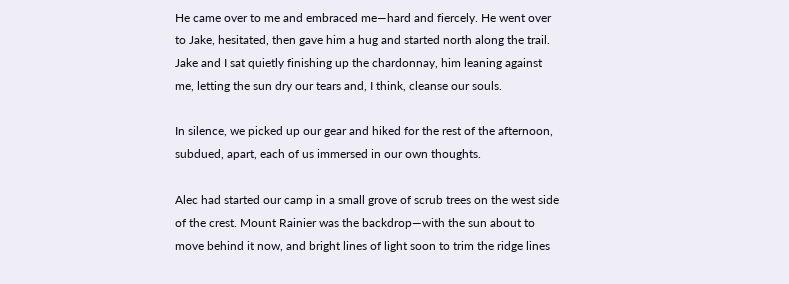He came over to me and embraced me—hard and fiercely. He went over to Jake, hesitated, then gave him a hug and started north along the trail. Jake and I sat quietly finishing up the chardonnay, him leaning against me, letting the sun dry our tears and, I think, cleanse our souls.

In silence, we picked up our gear and hiked for the rest of the afternoon, subdued, apart, each of us immersed in our own thoughts.

Alec had started our camp in a small grove of scrub trees on the west side of the crest. Mount Rainier was the backdrop—with the sun about to move behind it now, and bright lines of light soon to trim the ridge lines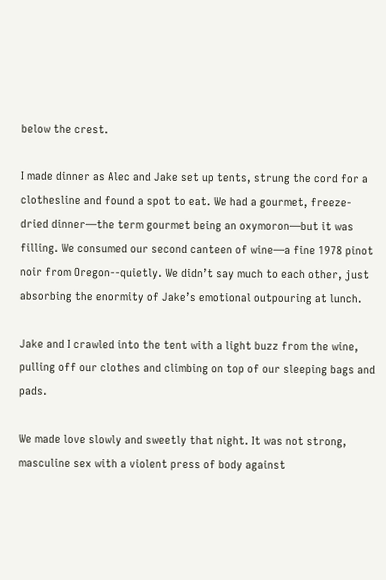below the crest.

I made dinner as Alec and Jake set up tents, strung the cord for a clothesline and found a spot to eat. We had a gourmet, freeze-dried dinner—the term gourmet being an oxymoron—but it was filling. We consumed our second canteen of wine—a fine 1978 pinot noir from Oregon--quietly. We didn’t say much to each other, just absorbing the enormity of Jake’s emotional outpouring at lunch.

Jake and I crawled into the tent with a light buzz from the wine, pulling off our clothes and climbing on top of our sleeping bags and pads.

We made love slowly and sweetly that night. It was not strong, masculine sex with a violent press of body against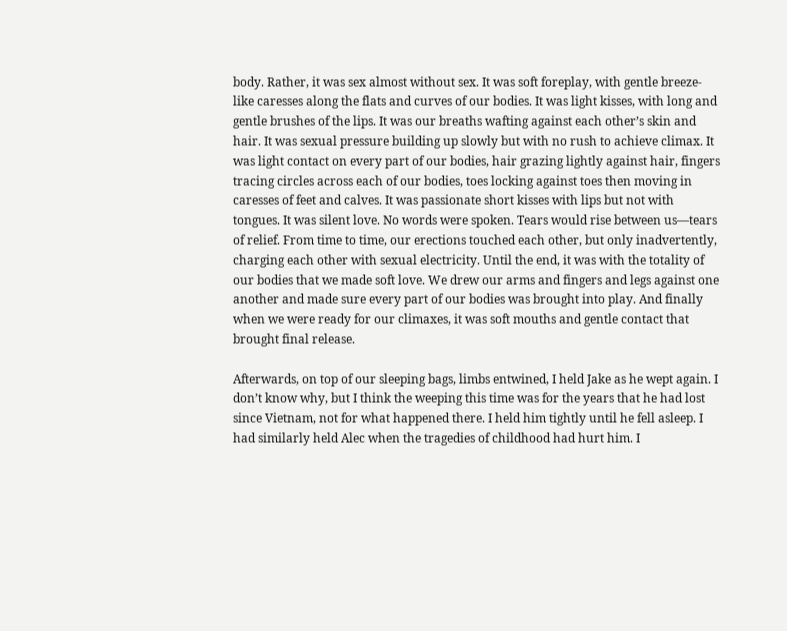body. Rather, it was sex almost without sex. It was soft foreplay, with gentle breeze-like caresses along the flats and curves of our bodies. It was light kisses, with long and gentle brushes of the lips. It was our breaths wafting against each other’s skin and hair. It was sexual pressure building up slowly but with no rush to achieve climax. It was light contact on every part of our bodies, hair grazing lightly against hair, fingers tracing circles across each of our bodies, toes locking against toes then moving in caresses of feet and calves. It was passionate short kisses with lips but not with tongues. It was silent love. No words were spoken. Tears would rise between us—tears of relief. From time to time, our erections touched each other, but only inadvertently, charging each other with sexual electricity. Until the end, it was with the totality of our bodies that we made soft love. We drew our arms and fingers and legs against one another and made sure every part of our bodies was brought into play. And finally when we were ready for our climaxes, it was soft mouths and gentle contact that brought final release.

Afterwards, on top of our sleeping bags, limbs entwined, I held Jake as he wept again. I don’t know why, but I think the weeping this time was for the years that he had lost since Vietnam, not for what happened there. I held him tightly until he fell asleep. I had similarly held Alec when the tragedies of childhood had hurt him. I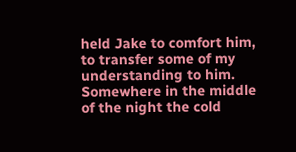held Jake to comfort him, to transfer some of my understanding to him. Somewhere in the middle of the night the cold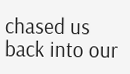chased us back into our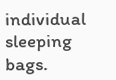individual sleeping bags.